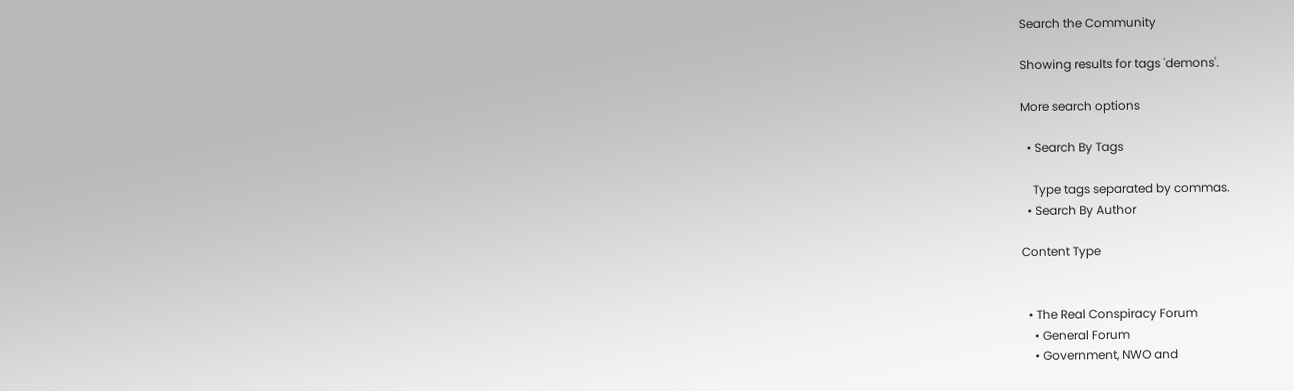Search the Community

Showing results for tags 'demons'.

More search options

  • Search By Tags

    Type tags separated by commas.
  • Search By Author

Content Type


  • The Real Conspiracy Forum
    • General Forum
    • Government, NWO and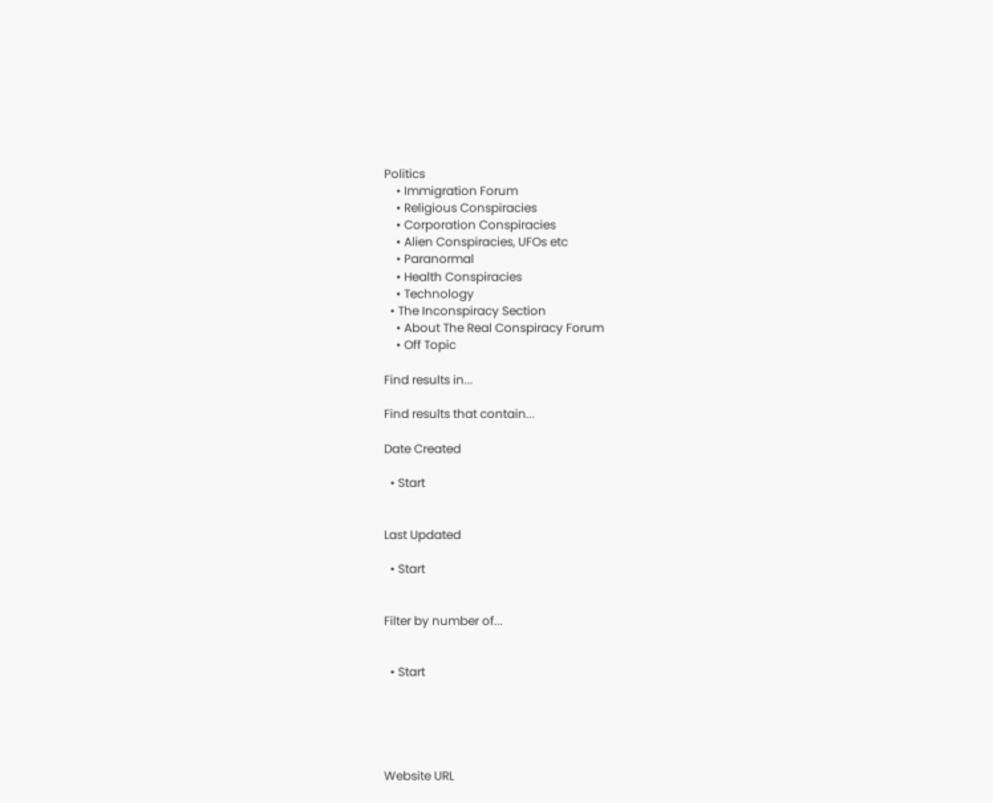Politics
    • Immigration Forum
    • Religious Conspiracies
    • Corporation Conspiracies
    • Alien Conspiracies, UFOs etc
    • Paranormal
    • Health Conspiracies
    • Technology
  • The Inconspiracy Section
    • About The Real Conspiracy Forum
    • Off Topic

Find results in...

Find results that contain...

Date Created

  • Start


Last Updated

  • Start


Filter by number of...


  • Start





Website URL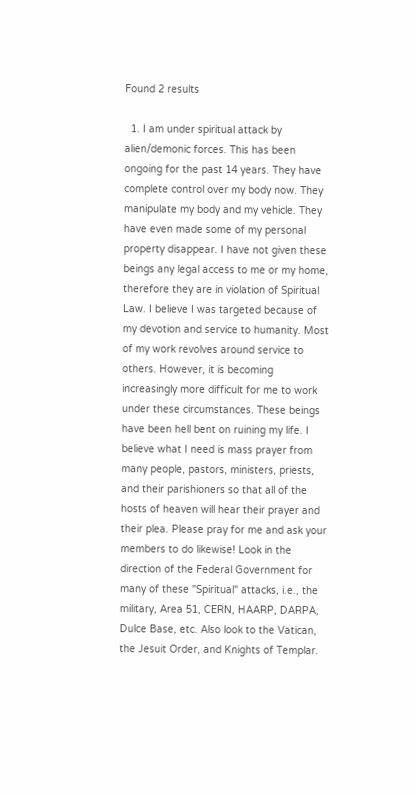Found 2 results

  1. I am under spiritual attack by alien/demonic forces. This has been ongoing for the past 14 years. They have complete control over my body now. They manipulate my body and my vehicle. They have even made some of my personal property disappear. I have not given these beings any legal access to me or my home, therefore they are in violation of Spiritual Law. I believe I was targeted because of my devotion and service to humanity. Most of my work revolves around service to others. However, it is becoming increasingly more difficult for me to work under these circumstances. These beings have been hell bent on ruining my life. I believe what I need is mass prayer from many people, pastors, ministers, priests, and their parishioners so that all of the hosts of heaven will hear their prayer and their plea. Please pray for me and ask your members to do likewise! Look in the direction of the Federal Government for many of these "Spiritual" attacks, i.e., the military, Area 51, CERN, HAARP, DARPA, Dulce Base, etc. Also look to the Vatican, the Jesuit Order, and Knights of Templar.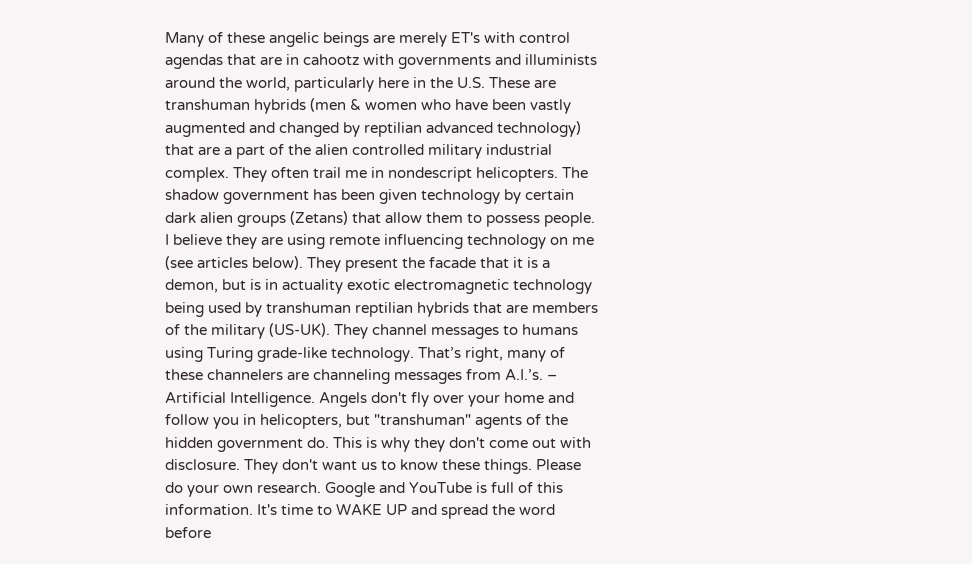Many of these angelic beings are merely ET's with control agendas that are in cahootz with governments and illuminists around the world, particularly here in the U.S. These are transhuman hybrids (men & women who have been vastly augmented and changed by reptilian advanced technology) that are a part of the alien controlled military industrial complex. They often trail me in nondescript helicopters. The shadow government has been given technology by certain dark alien groups (Zetans) that allow them to possess people. I believe they are using remote influencing technology on me (see articles below). They present the facade that it is a demon, but is in actuality exotic electromagnetic technology being used by transhuman reptilian hybrids that are members of the military (US-UK). They channel messages to humans using Turing grade-like technology. That’s right, many of these channelers are channeling messages from A.I.’s. – Artificial Intelligence. Angels don't fly over your home and follow you in helicopters, but "transhuman" agents of the hidden government do. This is why they don't come out with disclosure. They don't want us to know these things. Please do your own research. Google and YouTube is full of this information. It's time to WAKE UP and spread the word before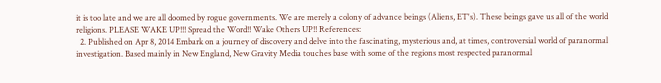it is too late and we are all doomed by rogue governments. We are merely a colony of advance beings (Aliens, ET's). These beings gave us all of the world religions. PLEASE WAKE UP!!! Spread the Word!! Wake Others UP!! References:
  2. Published on Apr 8, 2014 Embark on a journey of discovery and delve into the fascinating, mysterious and, at times, controversial world of paranormal investigation. Based mainly in New England, New Gravity Media touches base with some of the regions most respected paranormal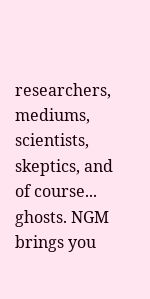researchers, mediums, scientists, skeptics, and of course... ghosts. NGM brings you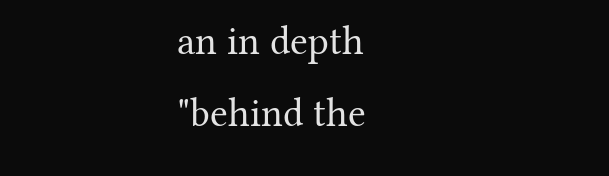an in depth "behind the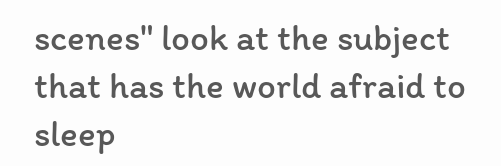scenes" look at the subject that has the world afraid to sleep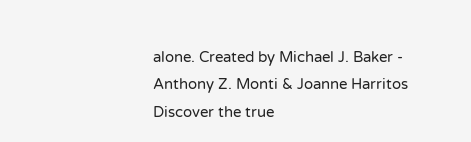alone. Created by Michael J. Baker - Anthony Z. Monti & Joanne Harritos Discover the true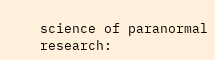science of paranormal research: